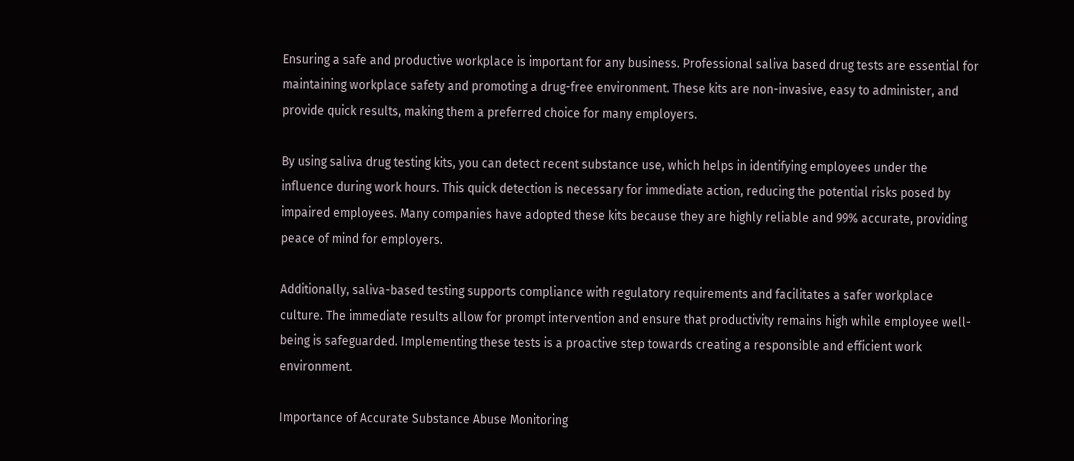Ensuring a safe and productive workplace is important for any business. Professional saliva based drug tests are essential for maintaining workplace safety and promoting a drug-free environment. These kits are non-invasive, easy to administer, and provide quick results, making them a preferred choice for many employers.

By using saliva drug testing kits, you can detect recent substance use, which helps in identifying employees under the influence during work hours. This quick detection is necessary for immediate action, reducing the potential risks posed by impaired employees. Many companies have adopted these kits because they are highly reliable and 99% accurate, providing peace of mind for employers.

Additionally, saliva-based testing supports compliance with regulatory requirements and facilitates a safer workplace culture. The immediate results allow for prompt intervention and ensure that productivity remains high while employee well-being is safeguarded. Implementing these tests is a proactive step towards creating a responsible and efficient work environment.

Importance of Accurate Substance Abuse Monitoring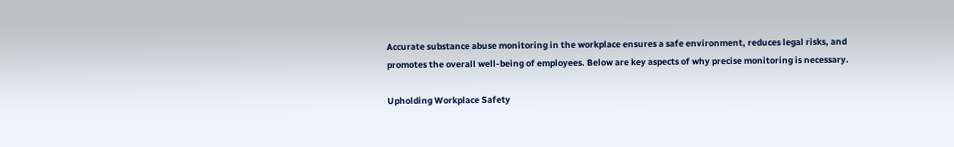Accurate substance abuse monitoring in the workplace ensures a safe environment, reduces legal risks, and promotes the overall well-being of employees. Below are key aspects of why precise monitoring is necessary.

Upholding Workplace Safety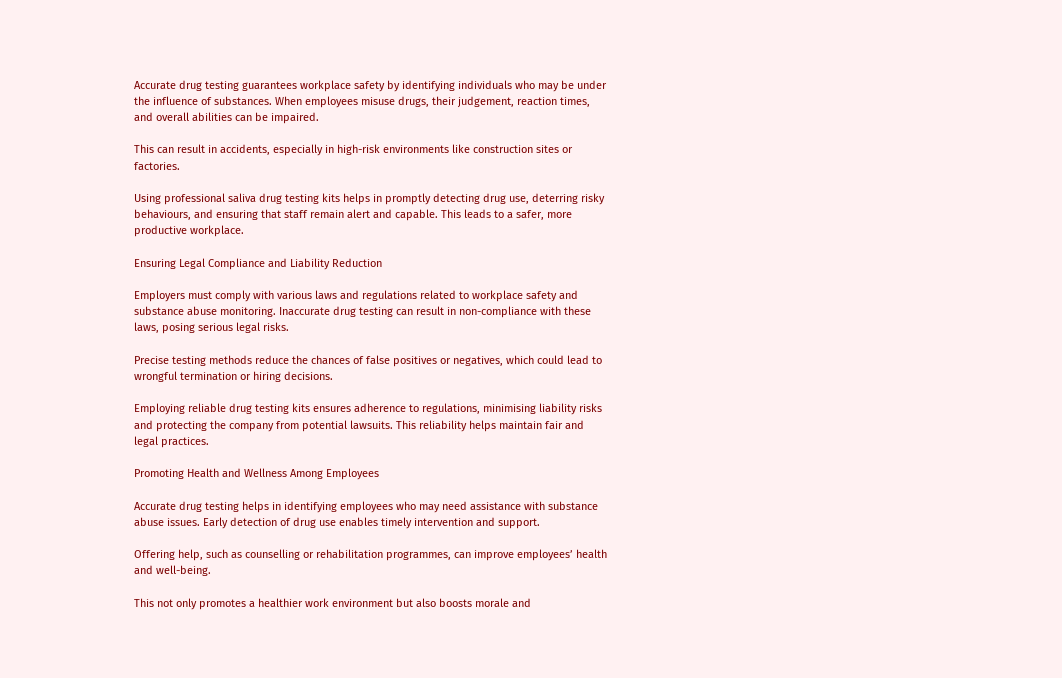Accurate drug testing guarantees workplace safety by identifying individuals who may be under the influence of substances. When employees misuse drugs, their judgement, reaction times, and overall abilities can be impaired.

This can result in accidents, especially in high-risk environments like construction sites or factories.

Using professional saliva drug testing kits helps in promptly detecting drug use, deterring risky behaviours, and ensuring that staff remain alert and capable. This leads to a safer, more productive workplace.

Ensuring Legal Compliance and Liability Reduction

Employers must comply with various laws and regulations related to workplace safety and substance abuse monitoring. Inaccurate drug testing can result in non-compliance with these laws, posing serious legal risks.

Precise testing methods reduce the chances of false positives or negatives, which could lead to wrongful termination or hiring decisions.

Employing reliable drug testing kits ensures adherence to regulations, minimising liability risks and protecting the company from potential lawsuits. This reliability helps maintain fair and legal practices.

Promoting Health and Wellness Among Employees

Accurate drug testing helps in identifying employees who may need assistance with substance abuse issues. Early detection of drug use enables timely intervention and support.

Offering help, such as counselling or rehabilitation programmes, can improve employees’ health and well-being.

This not only promotes a healthier work environment but also boosts morale and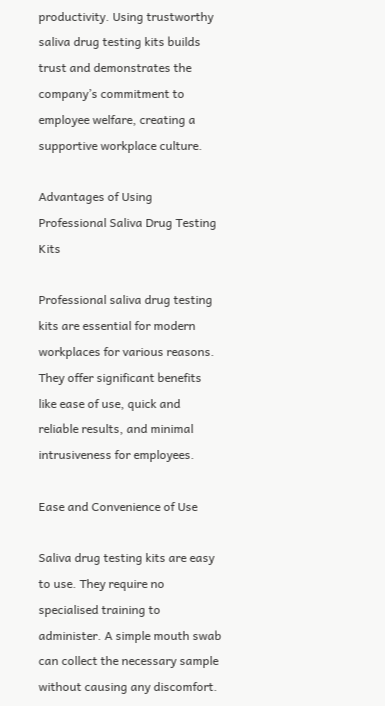productivity. Using trustworthy saliva drug testing kits builds trust and demonstrates the company’s commitment to employee welfare, creating a supportive workplace culture.

Advantages of Using Professional Saliva Drug Testing Kits

Professional saliva drug testing kits are essential for modern workplaces for various reasons. They offer significant benefits like ease of use, quick and reliable results, and minimal intrusiveness for employees.

Ease and Convenience of Use

Saliva drug testing kits are easy to use. They require no specialised training to administer. A simple mouth swab can collect the necessary sample without causing any discomfort.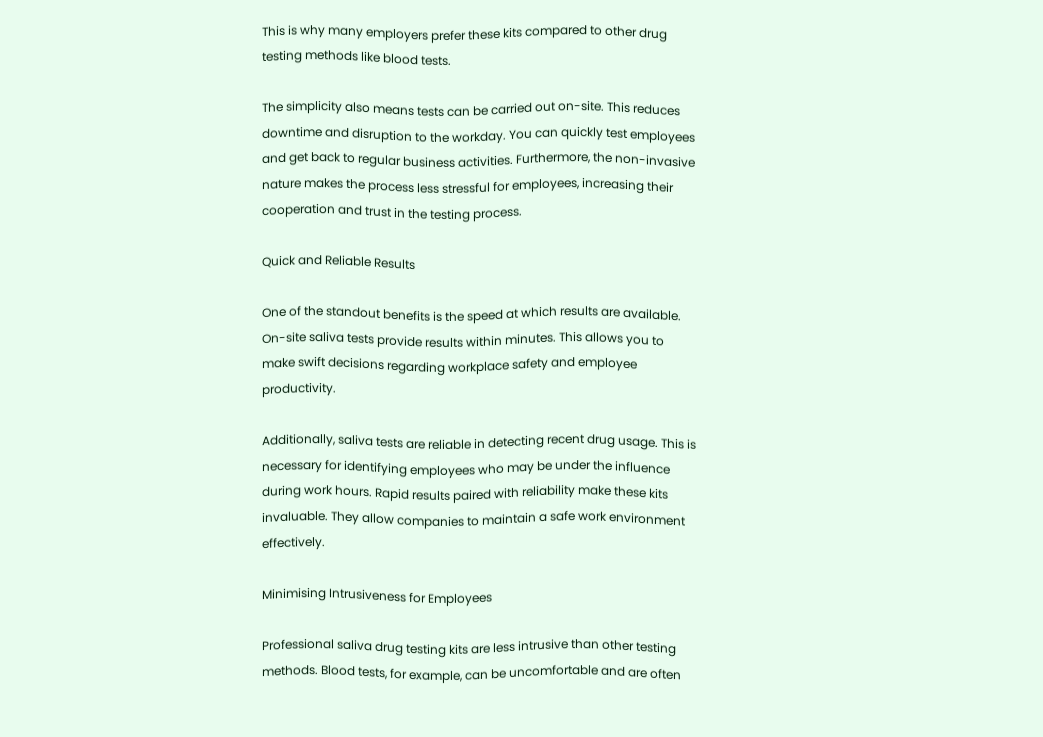This is why many employers prefer these kits compared to other drug testing methods like blood tests.

The simplicity also means tests can be carried out on-site. This reduces downtime and disruption to the workday. You can quickly test employees and get back to regular business activities. Furthermore, the non-invasive nature makes the process less stressful for employees, increasing their cooperation and trust in the testing process.

Quick and Reliable Results

One of the standout benefits is the speed at which results are available. On-site saliva tests provide results within minutes. This allows you to make swift decisions regarding workplace safety and employee productivity.

Additionally, saliva tests are reliable in detecting recent drug usage. This is necessary for identifying employees who may be under the influence during work hours. Rapid results paired with reliability make these kits invaluable. They allow companies to maintain a safe work environment effectively.

Minimising Intrusiveness for Employees

Professional saliva drug testing kits are less intrusive than other testing methods. Blood tests, for example, can be uncomfortable and are often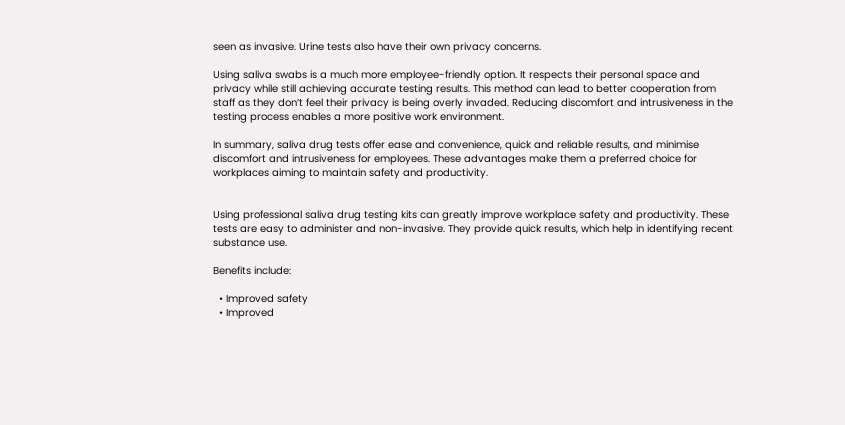seen as invasive. Urine tests also have their own privacy concerns.

Using saliva swabs is a much more employee-friendly option. It respects their personal space and privacy while still achieving accurate testing results. This method can lead to better cooperation from staff as they don’t feel their privacy is being overly invaded. Reducing discomfort and intrusiveness in the testing process enables a more positive work environment.

In summary, saliva drug tests offer ease and convenience, quick and reliable results, and minimise discomfort and intrusiveness for employees. These advantages make them a preferred choice for workplaces aiming to maintain safety and productivity.


Using professional saliva drug testing kits can greatly improve workplace safety and productivity. These tests are easy to administer and non-invasive. They provide quick results, which help in identifying recent substance use.

Benefits include:

  • Improved safety
  • Improved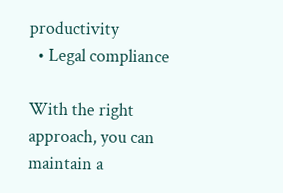productivity
  • Legal compliance

With the right approach, you can maintain a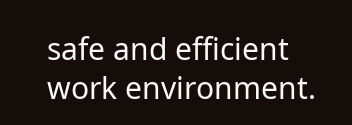safe and efficient work environment.